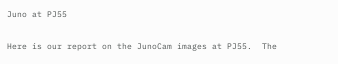Juno at PJ55

Here is our report on the JunoCam images at PJ55.  The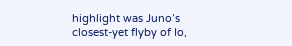highlight was Juno’s closest-yet flyby of Io,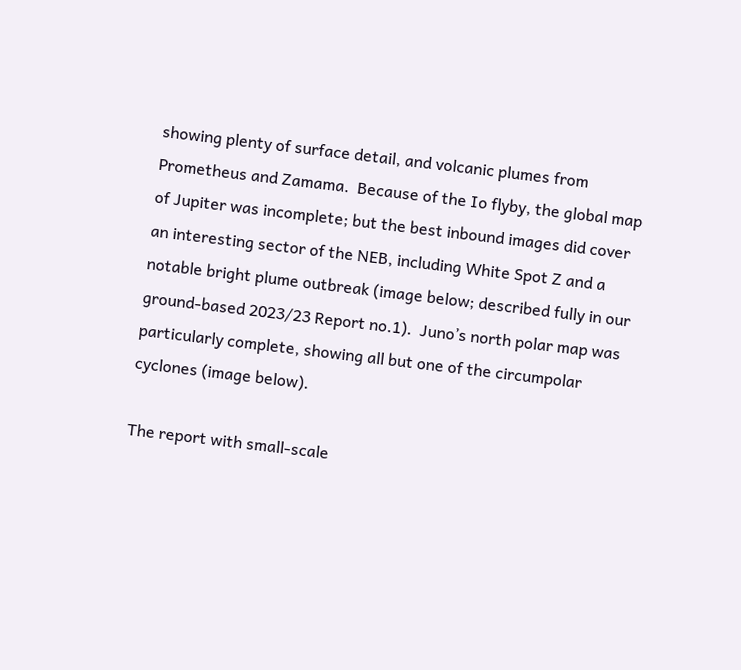showing plenty of surface detail, and volcanic plumes from Prometheus and Zamama.  Because of the Io flyby, the global map of Jupiter was incomplete; but the best inbound images did cover an interesting sector of the NEB, including White Spot Z and a notable bright plume outbreak (image below; described fully in our ground-based 2023/23 Report no.1).  Juno’s north polar map was particularly complete, showing all but one of the circumpolar cyclones (image below).

The report with small-scale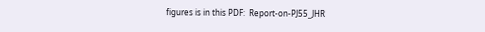figures is in this PDF:  Report-on-PJ55_JHR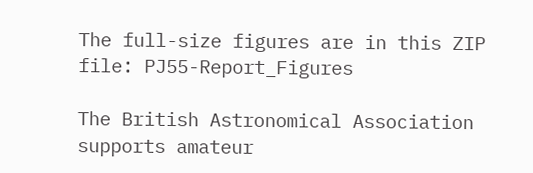The full-size figures are in this ZIP file: PJ55-Report_Figures

The British Astronomical Association supports amateur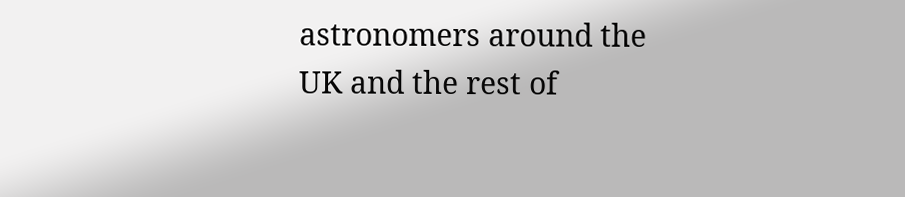astronomers around the UK and the rest of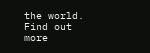the world. Find out more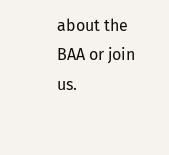about the BAA or join us.